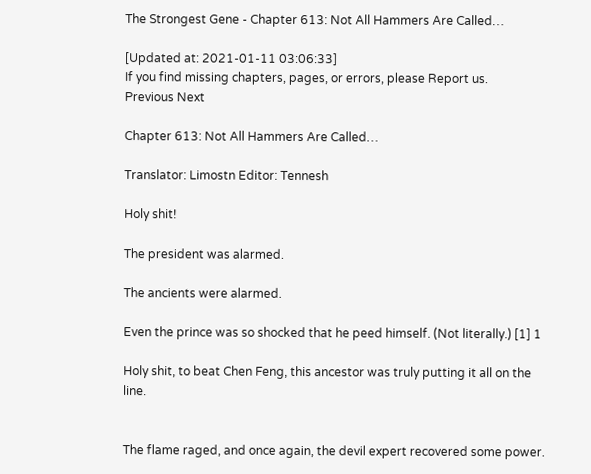The Strongest Gene - Chapter 613: Not All Hammers Are Called…

[Updated at: 2021-01-11 03:06:33]
If you find missing chapters, pages, or errors, please Report us.
Previous Next

Chapter 613: Not All Hammers Are Called…

Translator: Limostn Editor: Tennesh

Holy shit!

The president was alarmed.

The ancients were alarmed.

Even the prince was so shocked that he peed himself. (Not literally.) [1] 1

Holy shit, to beat Chen Feng, this ancestor was truly putting it all on the line.


The flame raged, and once again, the devil expert recovered some power.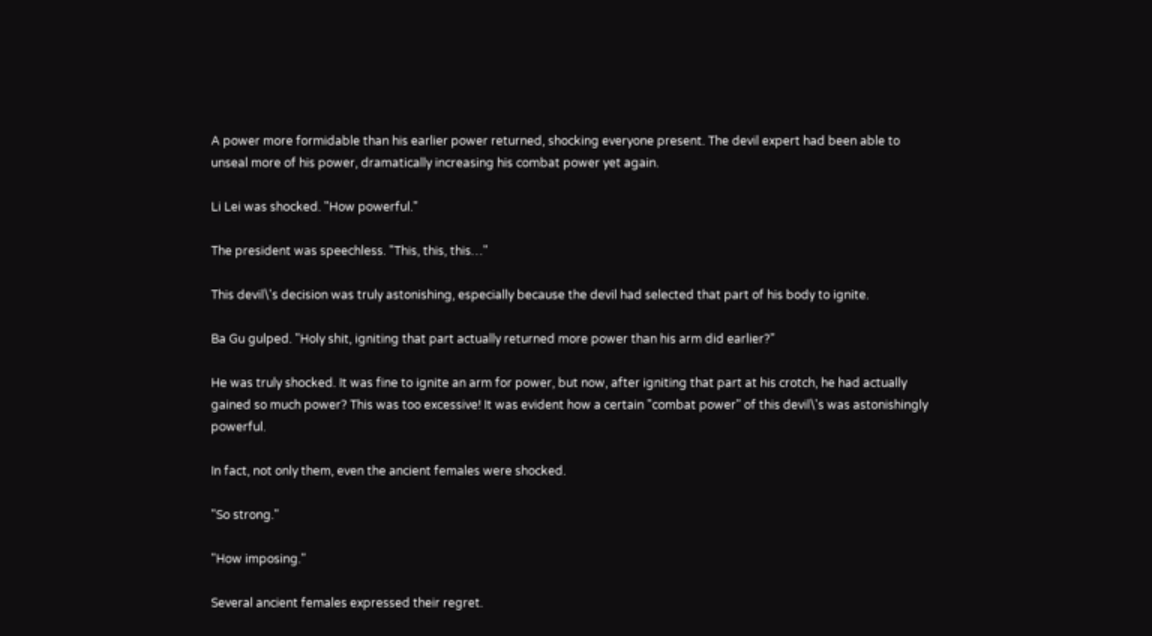A power more formidable than his earlier power returned, shocking everyone present. The devil expert had been able to unseal more of his power, dramatically increasing his combat power yet again.

Li Lei was shocked. "How powerful."

The president was speechless. "This, this, this…"

This devil\'s decision was truly astonishing, especially because the devil had selected that part of his body to ignite.

Ba Gu gulped. "Holy shit, igniting that part actually returned more power than his arm did earlier?"

He was truly shocked. It was fine to ignite an arm for power, but now, after igniting that part at his crotch, he had actually gained so much power? This was too excessive! It was evident how a certain "combat power" of this devil\'s was astonishingly powerful.

In fact, not only them, even the ancient females were shocked.

"So strong."

"How imposing."

Several ancient females expressed their regret.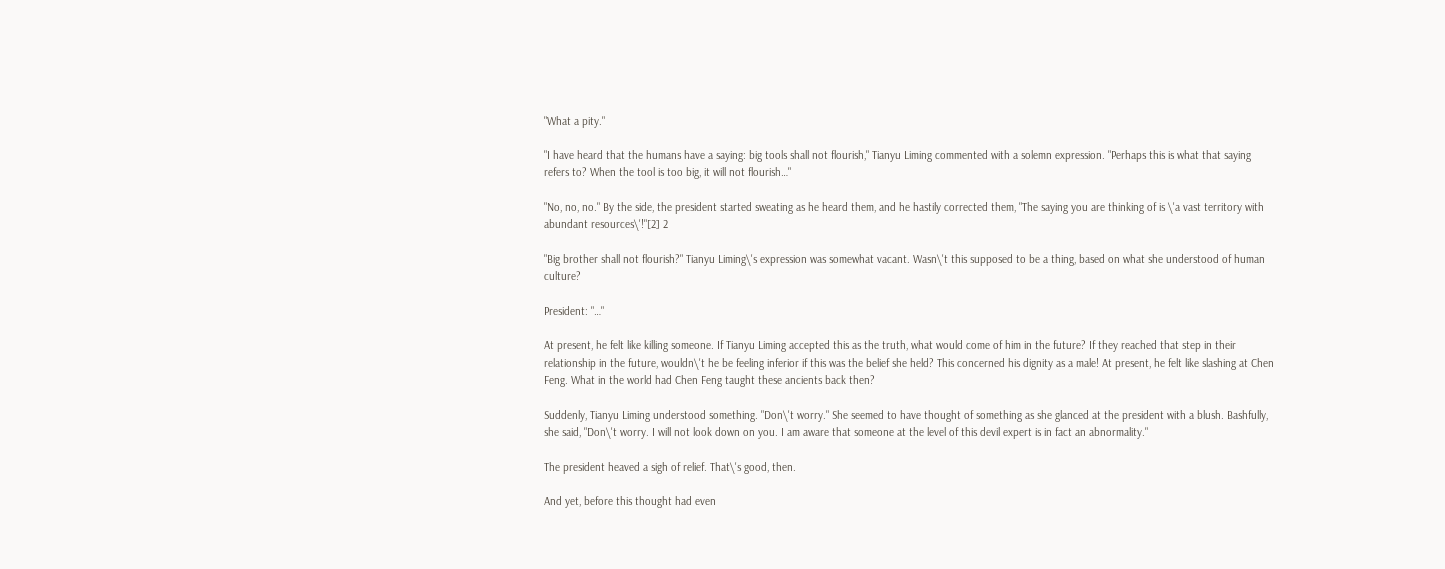"What a pity."

"I have heard that the humans have a saying: big tools shall not flourish," Tianyu Liming commented with a solemn expression. "Perhaps this is what that saying refers to? When the tool is too big, it will not flourish…"

"No, no, no." By the side, the president started sweating as he heard them, and he hastily corrected them, "The saying you are thinking of is \'a vast territory with abundant resources\'!"[2] 2

"Big brother shall not flourish?" Tianyu Liming\'s expression was somewhat vacant. Wasn\'t this supposed to be a thing, based on what she understood of human culture?

President: "…"

At present, he felt like killing someone. If Tianyu Liming accepted this as the truth, what would come of him in the future? If they reached that step in their relationship in the future, wouldn\'t he be feeling inferior if this was the belief she held? This concerned his dignity as a male! At present, he felt like slashing at Chen Feng. What in the world had Chen Feng taught these ancients back then?

Suddenly, Tianyu Liming understood something. "Don\'t worry." She seemed to have thought of something as she glanced at the president with a blush. Bashfully, she said, "Don\'t worry. I will not look down on you. I am aware that someone at the level of this devil expert is in fact an abnormality."

The president heaved a sigh of relief. That\'s good, then.

And yet, before this thought had even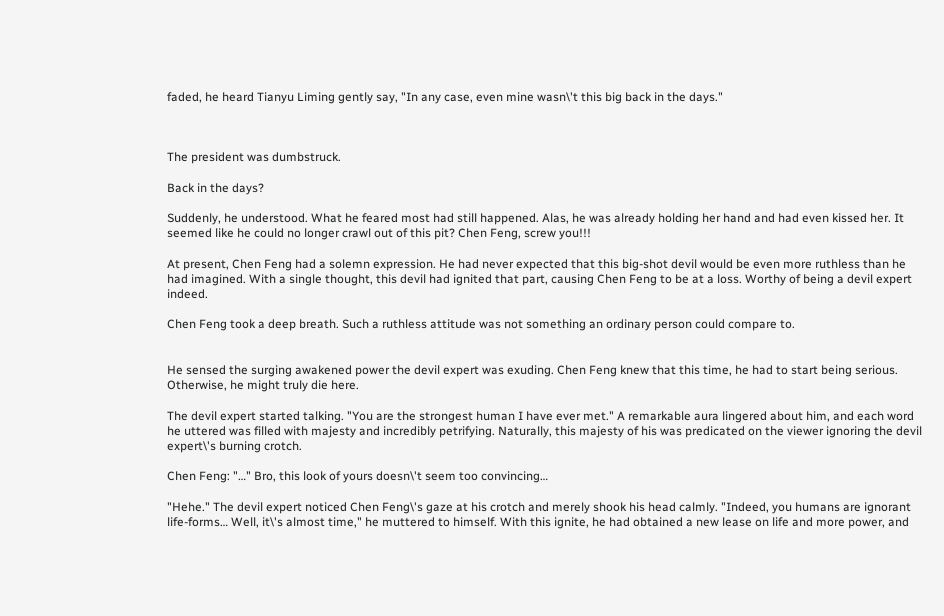faded, he heard Tianyu Liming gently say, "In any case, even mine wasn\'t this big back in the days."



The president was dumbstruck.

Back in the days?

Suddenly, he understood. What he feared most had still happened. Alas, he was already holding her hand and had even kissed her. It seemed like he could no longer crawl out of this pit? Chen Feng, screw you!!!

At present, Chen Feng had a solemn expression. He had never expected that this big-shot devil would be even more ruthless than he had imagined. With a single thought, this devil had ignited that part, causing Chen Feng to be at a loss. Worthy of being a devil expert indeed.

Chen Feng took a deep breath. Such a ruthless attitude was not something an ordinary person could compare to.


He sensed the surging awakened power the devil expert was exuding. Chen Feng knew that this time, he had to start being serious. Otherwise, he might truly die here.

The devil expert started talking. "You are the strongest human I have ever met." A remarkable aura lingered about him, and each word he uttered was filled with majesty and incredibly petrifying. Naturally, this majesty of his was predicated on the viewer ignoring the devil expert\'s burning crotch.

Chen Feng: "…" Bro, this look of yours doesn\'t seem too convincing…

"Hehe." The devil expert noticed Chen Feng\'s gaze at his crotch and merely shook his head calmly. "Indeed, you humans are ignorant life-forms… Well, it\'s almost time," he muttered to himself. With this ignite, he had obtained a new lease on life and more power, and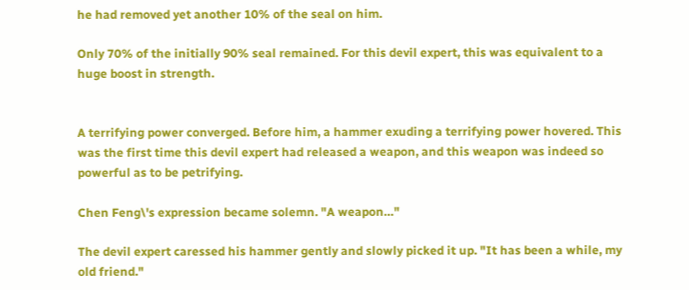he had removed yet another 10% of the seal on him.

Only 70% of the initially 90% seal remained. For this devil expert, this was equivalent to a huge boost in strength.


A terrifying power converged. Before him, a hammer exuding a terrifying power hovered. This was the first time this devil expert had released a weapon, and this weapon was indeed so powerful as to be petrifying.

Chen Feng\'s expression became solemn. "A weapon…"

The devil expert caressed his hammer gently and slowly picked it up. "It has been a while, my old friend."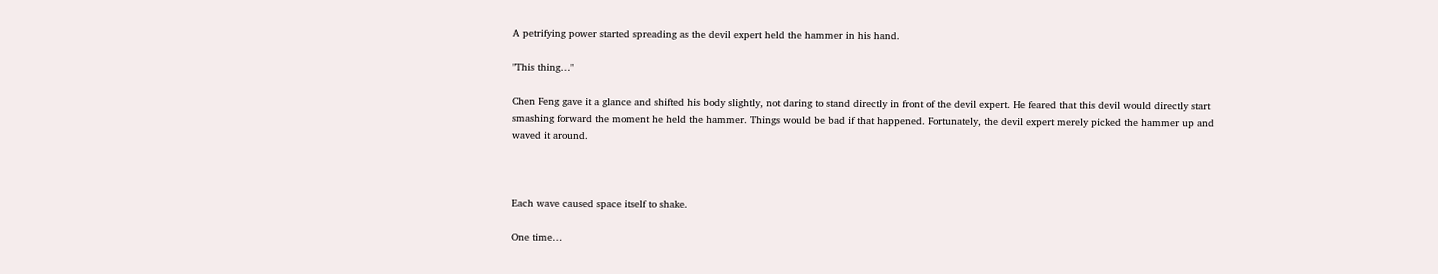A petrifying power started spreading as the devil expert held the hammer in his hand.

"This thing…"

Chen Feng gave it a glance and shifted his body slightly, not daring to stand directly in front of the devil expert. He feared that this devil would directly start smashing forward the moment he held the hammer. Things would be bad if that happened. Fortunately, the devil expert merely picked the hammer up and waved it around.



Each wave caused space itself to shake.

One time…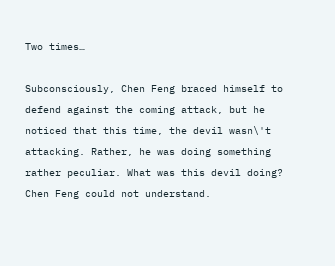Two times…

Subconsciously, Chen Feng braced himself to defend against the coming attack, but he noticed that this time, the devil wasn\'t attacking. Rather, he was doing something rather peculiar. What was this devil doing? Chen Feng could not understand.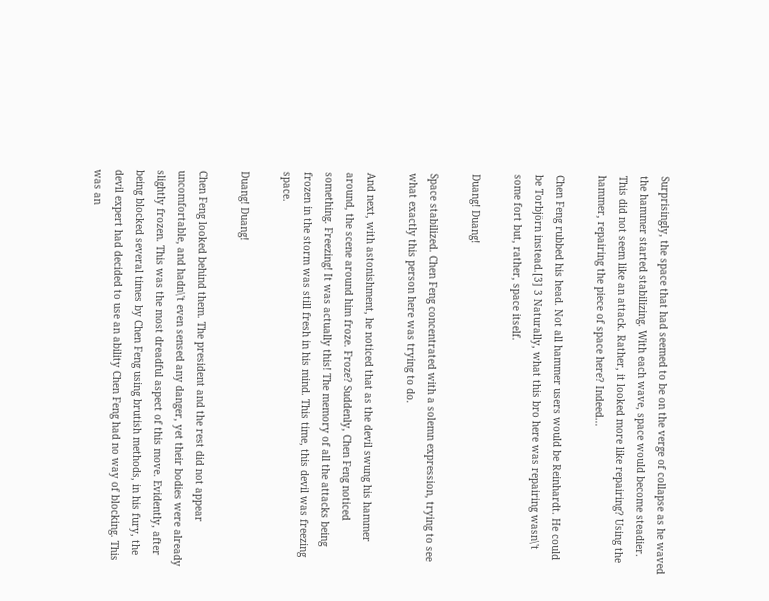Surprisingly, the space that had seemed to be on the verge of collapse as he waved the hammer started stabilizing. With each wave, space would become steadier. This did not seem like an attack. Rather, it looked more like repairing? Using the hammer, repairing the piece of space here? Indeed…

Chen Feng rubbed his head. Not all hammer users would be Reinhardt. He could be Torbjörn instead.[3] 3 Naturally, what this bro here was repairing wasn\'t some fort but, rather, space itself.

Duang! Duang!

Space stabilized. Chen Feng concentrated with a solemn expression, trying to see what exactly this person here was trying to do.

And next, with astonishment, he noticed that as the devil swung his hammer around, the scene around him froze. Froze? Suddenly, Chen Feng noticed something. Freezing! It was actually this! The memory of all the attacks being frozen in the storm was still fresh in his mind. This time, this devil was freezing space.

Duang! Duang!

Chen Feng looked behind them. The president and the rest did not appear uncomfortable, and hadn\'t even sensed any danger, yet their bodies were already slightly frozen. This was the most dreadful aspect of this move. Evidently, after being blocked several times by Chen Feng using brutish methods, in his fury, the devil expert had decided to use an ability Chen Feng had no way of blocking. This was an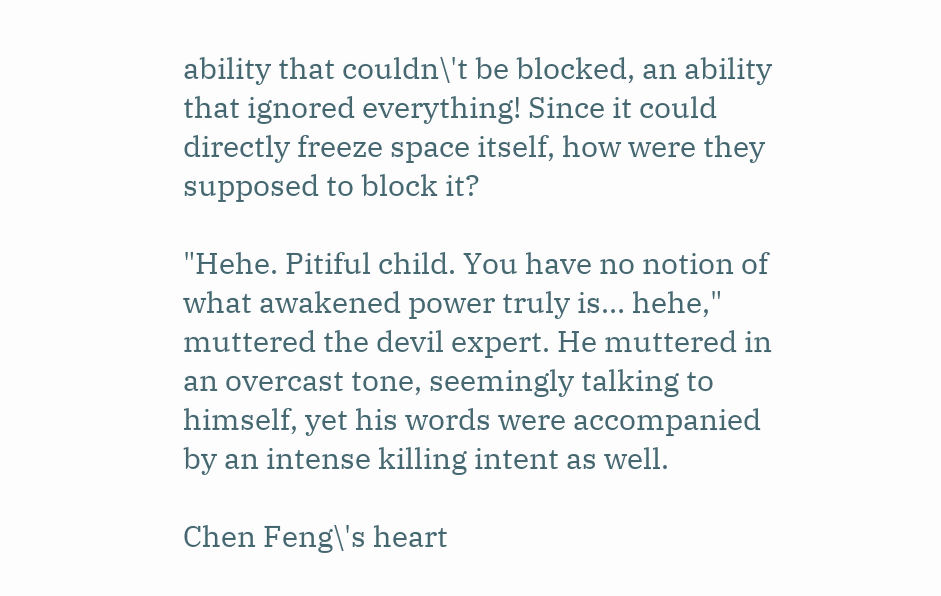ability that couldn\'t be blocked, an ability that ignored everything! Since it could directly freeze space itself, how were they supposed to block it?

"Hehe. Pitiful child. You have no notion of what awakened power truly is… hehe," muttered the devil expert. He muttered in an overcast tone, seemingly talking to himself, yet his words were accompanied by an intense killing intent as well.

Chen Feng\'s heart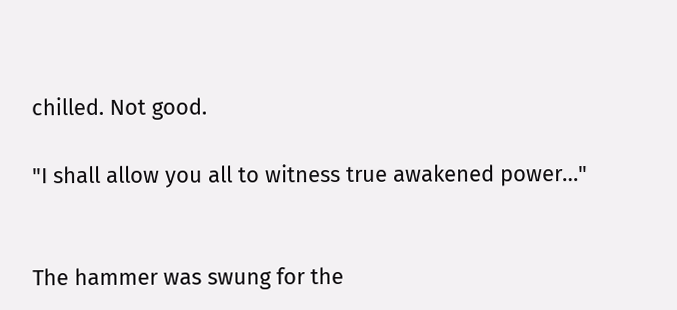chilled. Not good.

"I shall allow you all to witness true awakened power…"


The hammer was swung for the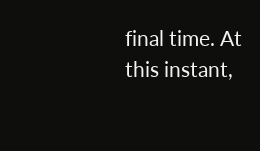final time. At this instant,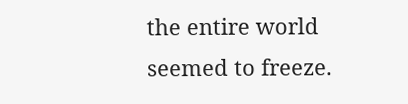the entire world seemed to freeze.